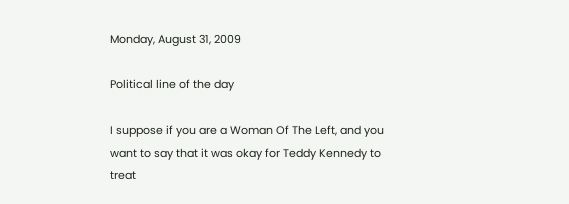Monday, August 31, 2009

Political line of the day

I suppose if you are a Woman Of The Left, and you want to say that it was okay for Teddy Kennedy to treat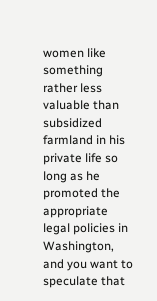women like something rather less valuable than subsidized farmland in his private life so long as he promoted the appropriate legal policies in Washington, and you want to speculate that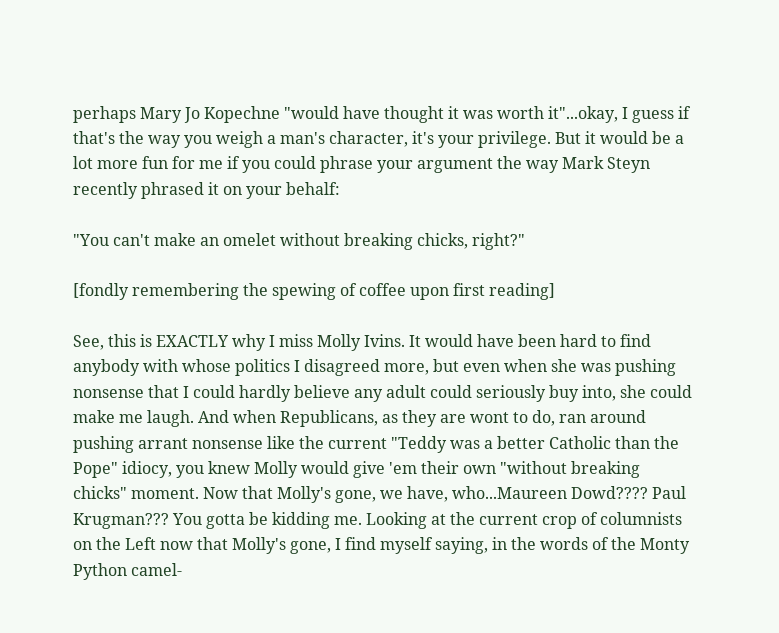perhaps Mary Jo Kopechne "would have thought it was worth it"...okay, I guess if that's the way you weigh a man's character, it's your privilege. But it would be a lot more fun for me if you could phrase your argument the way Mark Steyn recently phrased it on your behalf:

"You can't make an omelet without breaking chicks, right?"

[fondly remembering the spewing of coffee upon first reading]

See, this is EXACTLY why I miss Molly Ivins. It would have been hard to find anybody with whose politics I disagreed more, but even when she was pushing nonsense that I could hardly believe any adult could seriously buy into, she could make me laugh. And when Republicans, as they are wont to do, ran around pushing arrant nonsense like the current "Teddy was a better Catholic than the Pope" idiocy, you knew Molly would give 'em their own "without breaking chicks" moment. Now that Molly's gone, we have, who...Maureen Dowd???? Paul Krugman??? You gotta be kidding me. Looking at the current crop of columnists on the Left now that Molly's gone, I find myself saying, in the words of the Monty Python camel-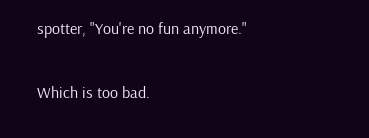spotter, "You're no fun anymore."

Which is too bad.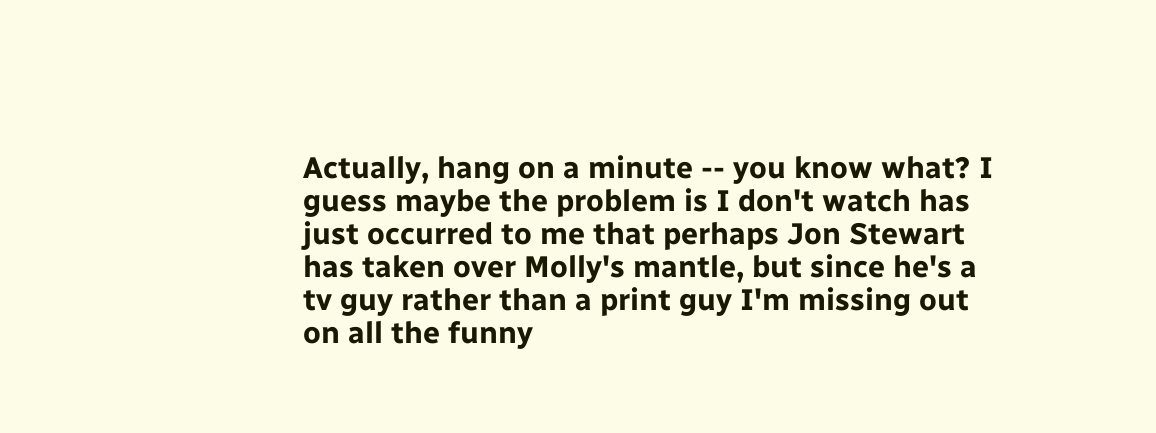Actually, hang on a minute -- you know what? I guess maybe the problem is I don't watch has just occurred to me that perhaps Jon Stewart has taken over Molly's mantle, but since he's a tv guy rather than a print guy I'm missing out on all the funny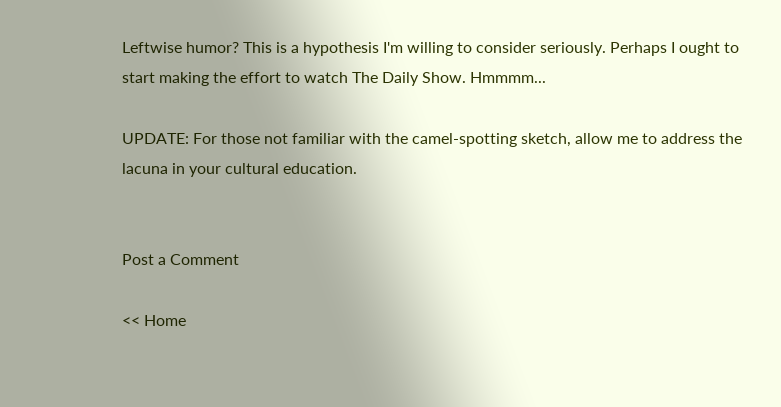Leftwise humor? This is a hypothesis I'm willing to consider seriously. Perhaps I ought to start making the effort to watch The Daily Show. Hmmmm...

UPDATE: For those not familiar with the camel-spotting sketch, allow me to address the lacuna in your cultural education.


Post a Comment

<< Home